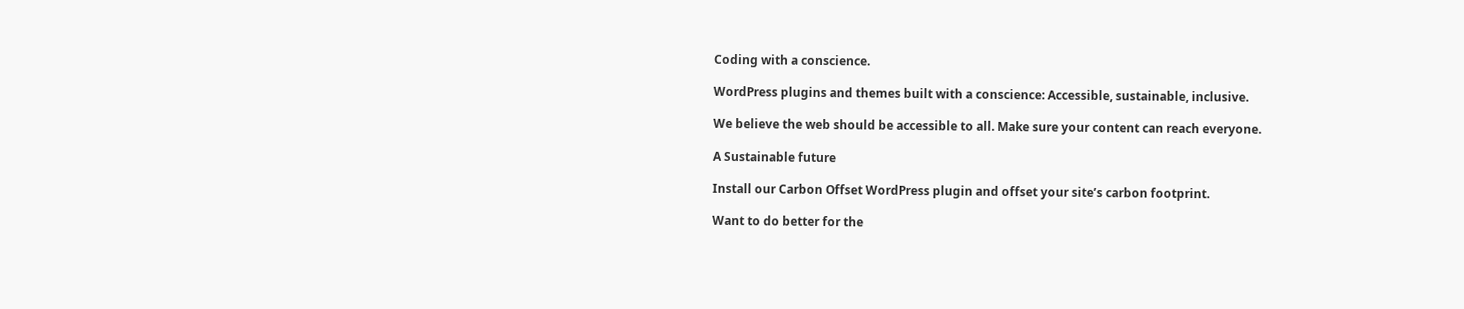Coding with a conscience.

WordPress plugins and themes built with a conscience: Accessible, sustainable, inclusive.

We believe the web should be accessible to all. Make sure your content can reach everyone.

A Sustainable future

Install our Carbon Offset WordPress plugin and offset your site’s carbon footprint.

Want to do better for the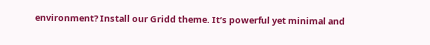environment? Install our Gridd theme. It’s powerful yet minimal and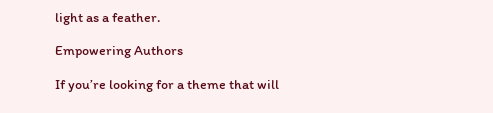light as a feather.

Empowering Authors

If you’re looking for a theme that will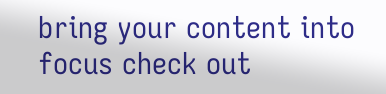bring your content into focus check out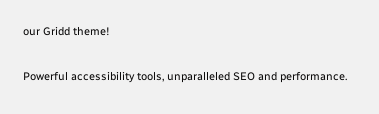our Gridd theme!

Powerful accessibility tools, unparalleled SEO and performance.